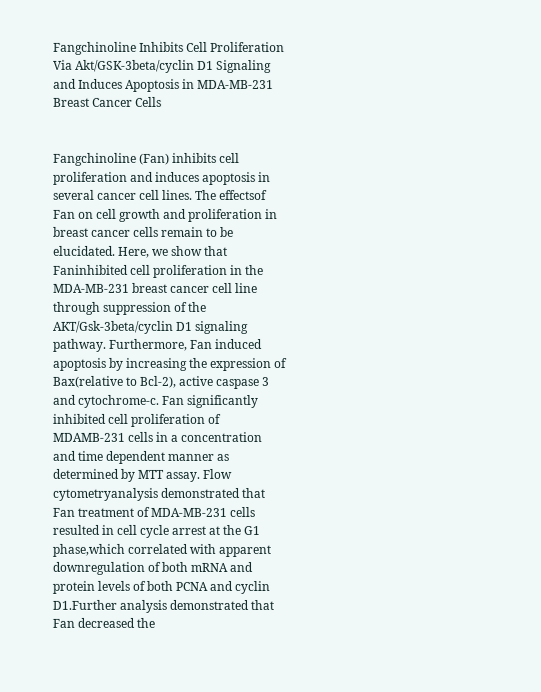Fangchinoline Inhibits Cell Proliferation Via Akt/GSK-3beta/cyclin D1 Signaling and Induces Apoptosis in MDA-MB-231 Breast Cancer Cells


Fangchinoline (Fan) inhibits cell proliferation and induces apoptosis in several cancer cell lines. The effectsof Fan on cell growth and proliferation in breast cancer cells remain to be elucidated. Here, we show that Faninhibited cell proliferation in the MDA-MB-231 breast cancer cell line through suppression of the AKT/Gsk-3beta/cyclin D1 signaling pathway. Furthermore, Fan induced apoptosis by increasing the expression of Bax(relative to Bcl-2), active caspase 3 and cytochrome-c. Fan significantly inhibited cell proliferation of MDAMB-231 cells in a concentration and time dependent manner as determined by MTT assay. Flow cytometryanalysis demonstrated that Fan treatment of MDA-MB-231 cells resulted in cell cycle arrest at the G1 phase,which correlated with apparent downregulation of both mRNA and protein levels of both PCNA and cyclin D1.Further analysis demonstrated that Fan decreased the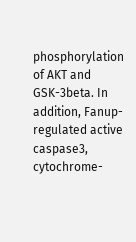phosphorylation of AKT and GSK-3beta. In addition, Fanup-regulated active caspase3, cytochrome-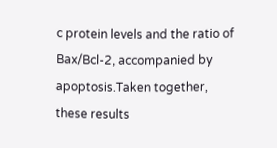c protein levels and the ratio of Bax/Bcl-2, accompanied by apoptosis.Taken together, these results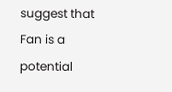suggest that Fan is a potential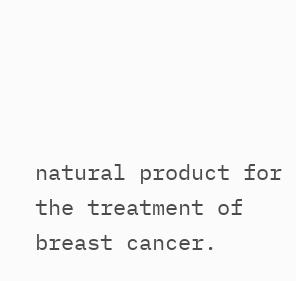natural product for the treatment of breast cancer.